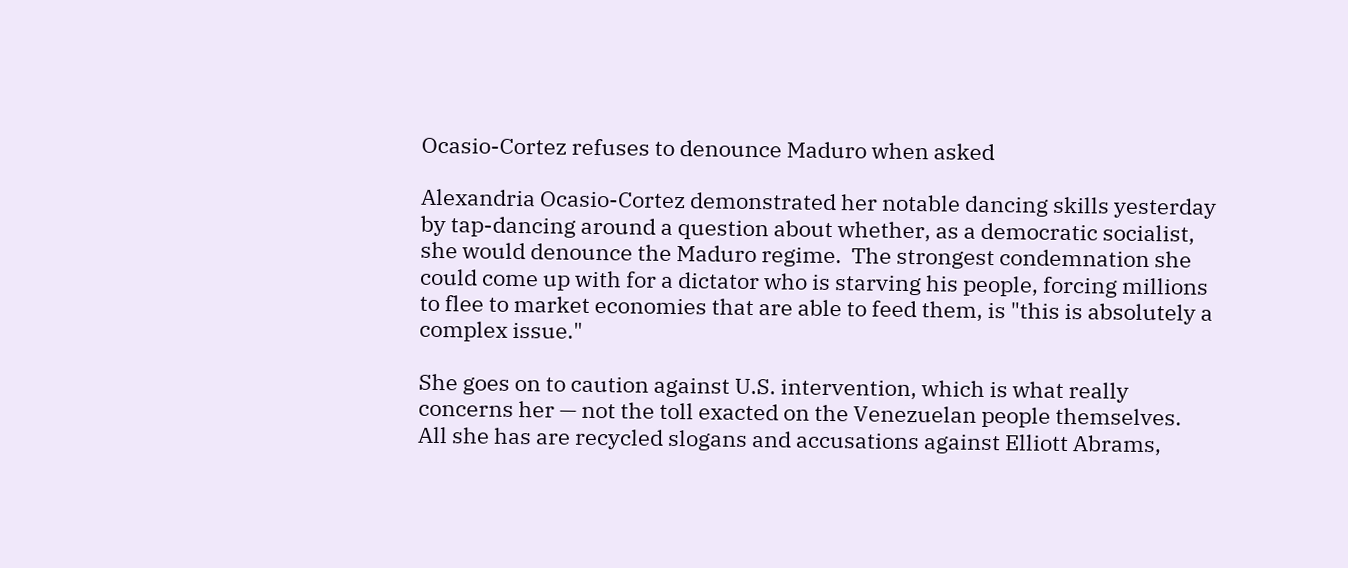Ocasio-Cortez refuses to denounce Maduro when asked

Alexandria Ocasio-Cortez demonstrated her notable dancing skills yesterday by tap-dancing around a question about whether, as a democratic socialist, she would denounce the Maduro regime.  The strongest condemnation she could come up with for a dictator who is starving his people, forcing millions to flee to market economies that are able to feed them, is "this is absolutely a complex issue."

She goes on to caution against U.S. intervention, which is what really concerns her — not the toll exacted on the Venezuelan people themselves.  All she has are recycled slogans and accusations against Elliott Abrams,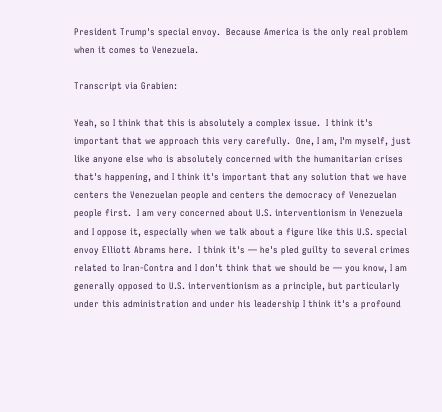President Trump's special envoy.  Because America is the only real problem when it comes to Venezuela.

Transcript via Grabien:

Yeah, so I think that this is absolutely a complex issue.  I think it's important that we approach this very carefully.  One, I am, I'm myself, just like anyone else who is absolutely concerned with the humanitarian crises that's happening, and I think it's important that any solution that we have centers the Venezuelan people and centers the democracy of Venezuelan people first.  I am very concerned about U.S. interventionism in Venezuela and I oppose it, especially when we talk about a figure like this U.S. special envoy Elliott Abrams here.  I think it's — he's pled guilty to several crimes related to Iran-Contra and I don't think that we should be — you know, I am generally opposed to U.S. interventionism as a principle, but particularly under this administration and under his leadership I think it's a profound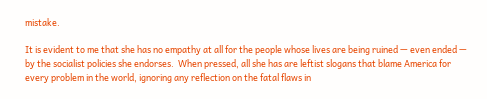mistake.

It is evident to me that she has no empathy at all for the people whose lives are being ruined — even ended — by the socialist policies she endorses.  When pressed, all she has are leftist slogans that blame America for every problem in the world, ignoring any reflection on the fatal flaws in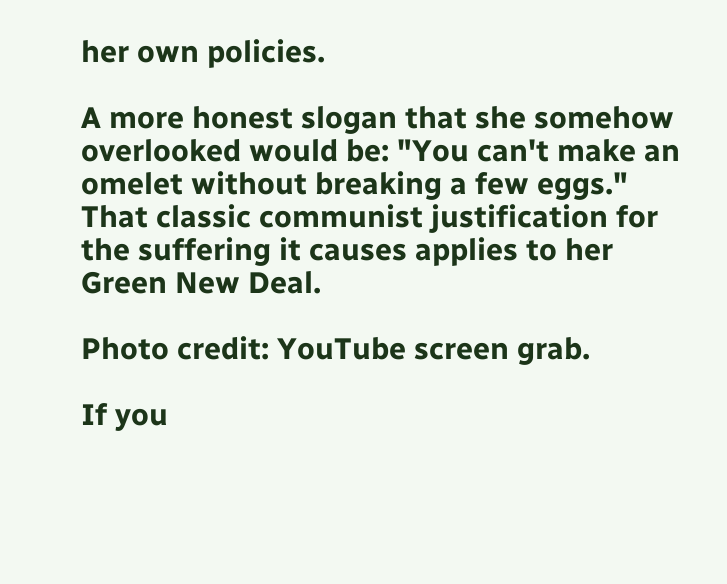her own policies.

A more honest slogan that she somehow overlooked would be: "You can't make an omelet without breaking a few eggs."  That classic communist justification for the suffering it causes applies to her Green New Deal.

Photo credit: YouTube screen grab.

If you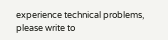experience technical problems, please write to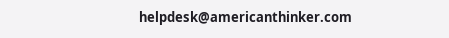helpdesk@americanthinker.com